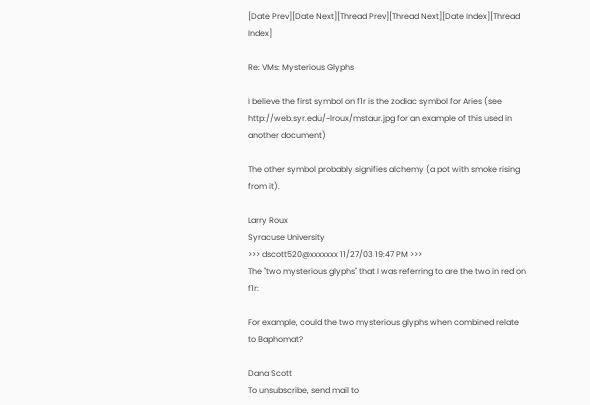[Date Prev][Date Next][Thread Prev][Thread Next][Date Index][Thread Index]

Re: VMs: Mysterious Glyphs

I believe the first symbol on f1r is the zodiac symbol for Aries (see http://web.syr.edu/~lroux/mstaur.jpg for an example of this used in another document)

The other symbol probably signifies alchemy (a pot with smoke rising from it).

Larry Roux
Syracuse University
>>> dscott520@xxxxxxx 11/27/03 19:47 PM >>>
The "two mysterious glyphs" that I was referring to are the two in red on f1r:

For example, could the two mysterious glyphs when combined relate to Baphomat?

Dana Scott
To unsubscribe, send mail to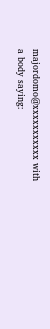majordomo@xxxxxxxxxxx with a body saying: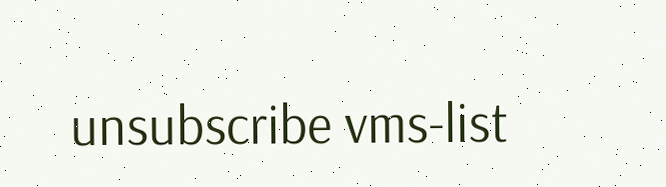unsubscribe vms-list